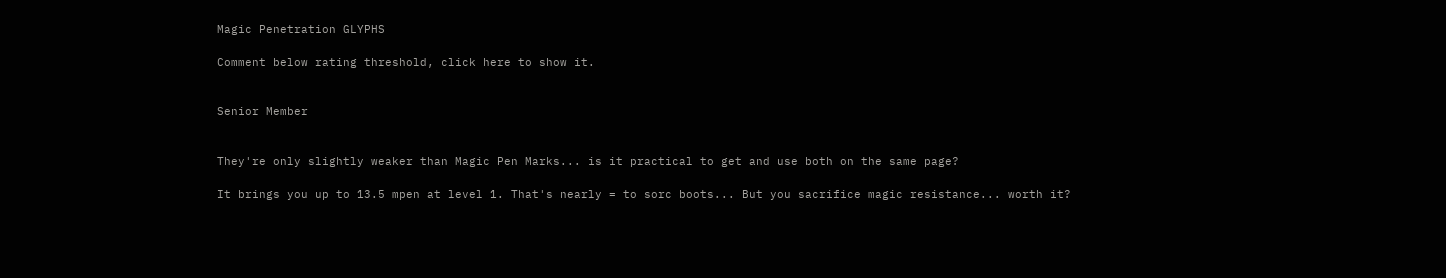Magic Penetration GLYPHS

Comment below rating threshold, click here to show it.


Senior Member


They're only slightly weaker than Magic Pen Marks... is it practical to get and use both on the same page?

It brings you up to 13.5 mpen at level 1. That's nearly = to sorc boots... But you sacrifice magic resistance... worth it?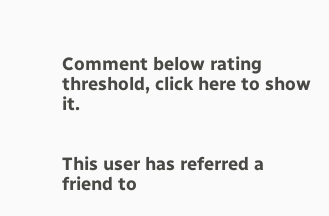Comment below rating threshold, click here to show it.


This user has referred a friend to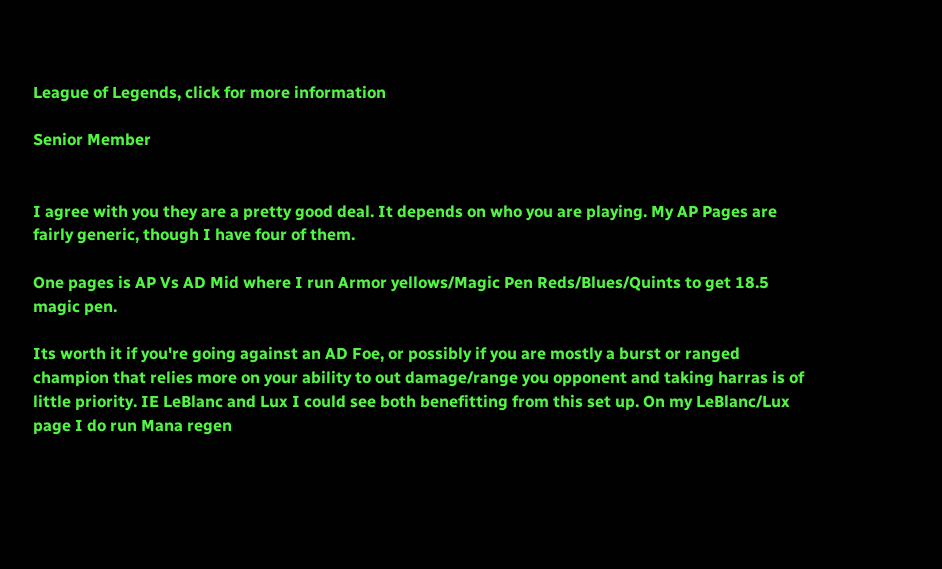League of Legends, click for more information

Senior Member


I agree with you they are a pretty good deal. It depends on who you are playing. My AP Pages are fairly generic, though I have four of them.

One pages is AP Vs AD Mid where I run Armor yellows/Magic Pen Reds/Blues/Quints to get 18.5 magic pen.

Its worth it if you're going against an AD Foe, or possibly if you are mostly a burst or ranged champion that relies more on your ability to out damage/range you opponent and taking harras is of little priority. IE LeBlanc and Lux I could see both benefitting from this set up. On my LeBlanc/Lux page I do run Mana regen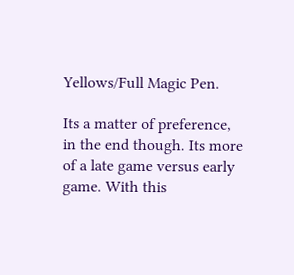Yellows/Full Magic Pen.

Its a matter of preference, in the end though. Its more of a late game versus early game. With this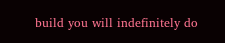build you will indefinitely do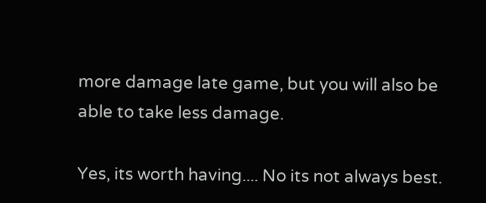more damage late game, but you will also be able to take less damage.

Yes, its worth having.... No its not always best.